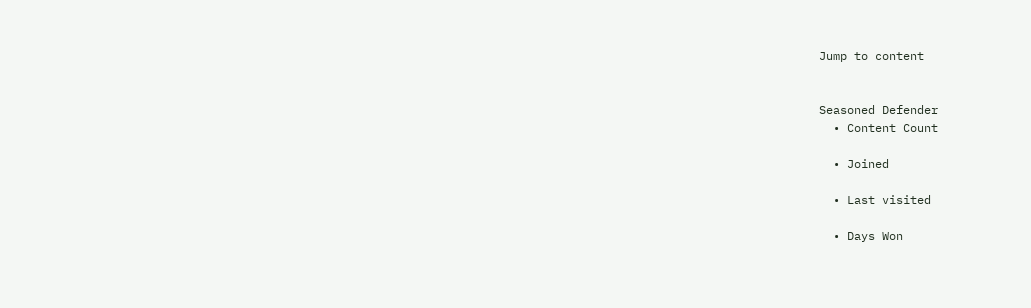Jump to content


Seasoned Defender
  • Content Count

  • Joined

  • Last visited

  • Days Won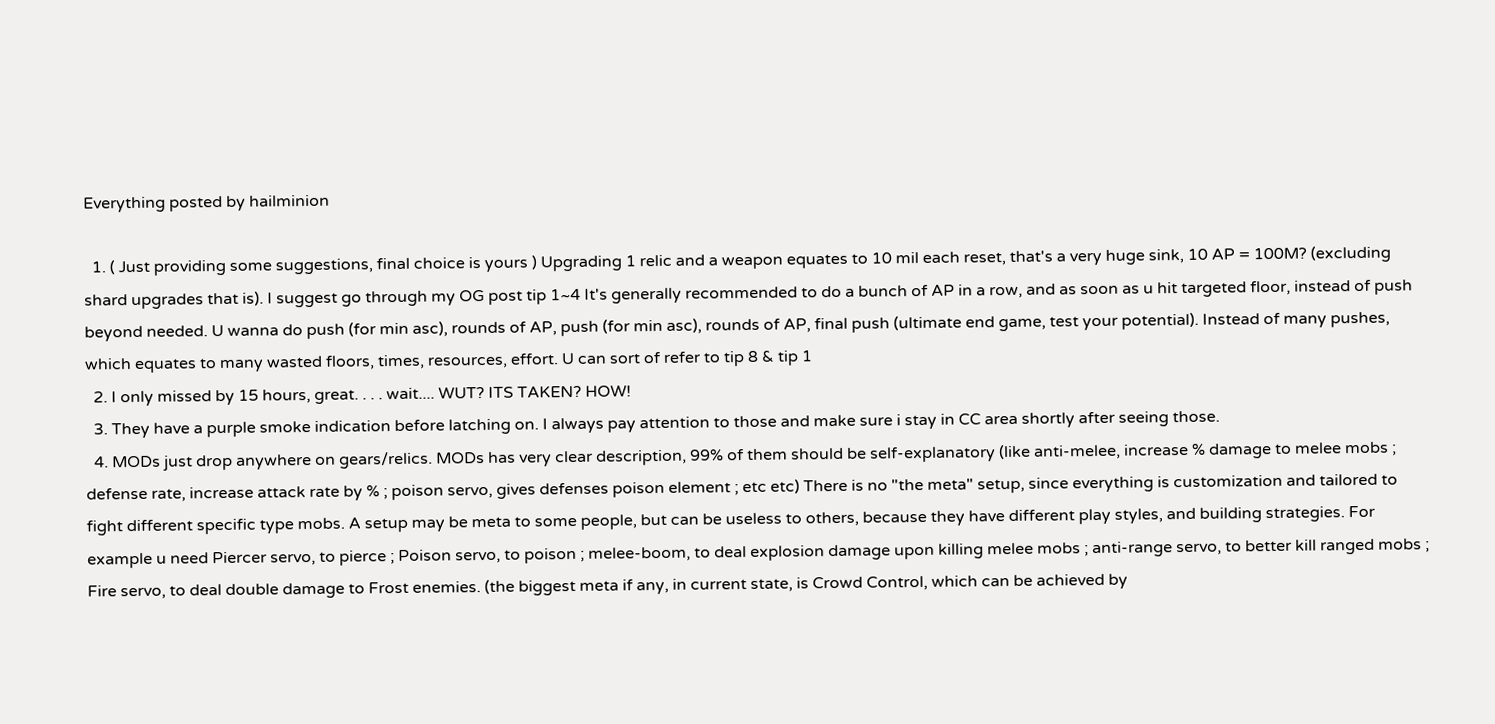Everything posted by hailminion

  1. ( Just providing some suggestions, final choice is yours ) Upgrading 1 relic and a weapon equates to 10 mil each reset, that's a very huge sink, 10 AP = 100M? (excluding shard upgrades that is). I suggest go through my OG post tip 1~4 It's generally recommended to do a bunch of AP in a row, and as soon as u hit targeted floor, instead of push beyond needed. U wanna do push (for min asc), rounds of AP, push (for min asc), rounds of AP, final push (ultimate end game, test your potential). Instead of many pushes, which equates to many wasted floors, times, resources, effort. U can sort of refer to tip 8 & tip 1
  2. I only missed by 15 hours, great. . . . wait.... WUT? ITS TAKEN? HOW!
  3. They have a purple smoke indication before latching on. I always pay attention to those and make sure i stay in CC area shortly after seeing those.
  4. MODs just drop anywhere on gears/relics. MODs has very clear description, 99% of them should be self-explanatory (like anti-melee, increase % damage to melee mobs ; defense rate, increase attack rate by % ; poison servo, gives defenses poison element ; etc etc) There is no "the meta" setup, since everything is customization and tailored to fight different specific type mobs. A setup may be meta to some people, but can be useless to others, because they have different play styles, and building strategies. For example u need Piercer servo, to pierce ; Poison servo, to poison ; melee-boom, to deal explosion damage upon killing melee mobs ; anti-range servo, to better kill ranged mobs ; Fire servo, to deal double damage to Frost enemies. (the biggest meta if any, in current state, is Crowd Control, which can be achieved by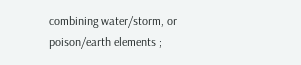combining water/storm, or poison/earth elements ;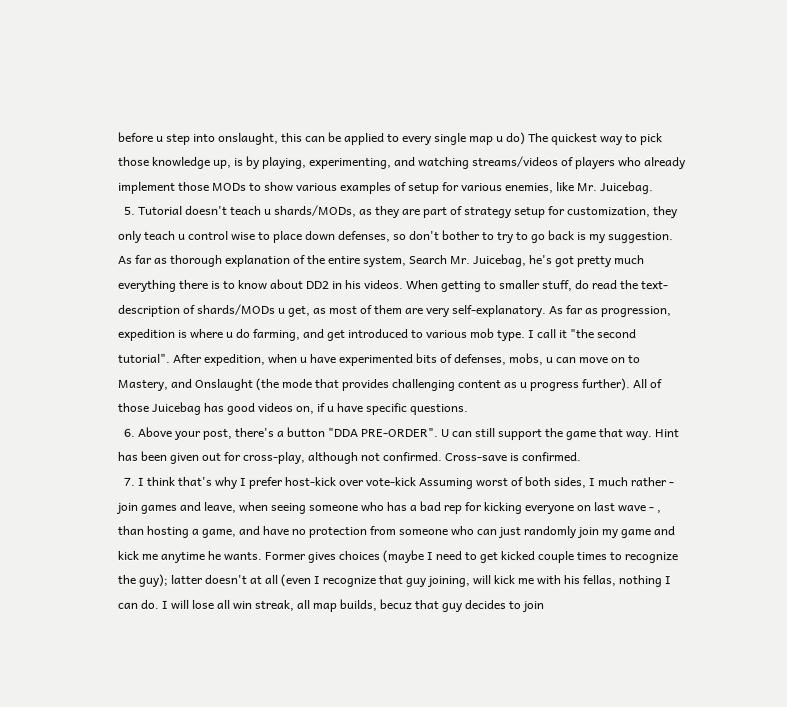before u step into onslaught, this can be applied to every single map u do) The quickest way to pick those knowledge up, is by playing, experimenting, and watching streams/videos of players who already implement those MODs to show various examples of setup for various enemies, like Mr. Juicebag.
  5. Tutorial doesn't teach u shards/MODs, as they are part of strategy setup for customization, they only teach u control wise to place down defenses, so don't bother to try to go back is my suggestion. As far as thorough explanation of the entire system, Search Mr. Juicebag, he's got pretty much everything there is to know about DD2 in his videos. When getting to smaller stuff, do read the text-description of shards/MODs u get, as most of them are very self-explanatory. As far as progression, expedition is where u do farming, and get introduced to various mob type. I call it "the second tutorial". After expedition, when u have experimented bits of defenses, mobs, u can move on to Mastery, and Onslaught (the mode that provides challenging content as u progress further). All of those Juicebag has good videos on, if u have specific questions.
  6. Above your post, there's a button "DDA PRE-ORDER". U can still support the game that way. Hint has been given out for cross-play, although not confirmed. Cross-save is confirmed.
  7. I think that's why I prefer host-kick over vote-kick Assuming worst of both sides, I much rather - join games and leave, when seeing someone who has a bad rep for kicking everyone on last wave - , than hosting a game, and have no protection from someone who can just randomly join my game and kick me anytime he wants. Former gives choices (maybe I need to get kicked couple times to recognize the guy); latter doesn't at all (even I recognize that guy joining, will kick me with his fellas, nothing I can do. I will lose all win streak, all map builds, becuz that guy decides to join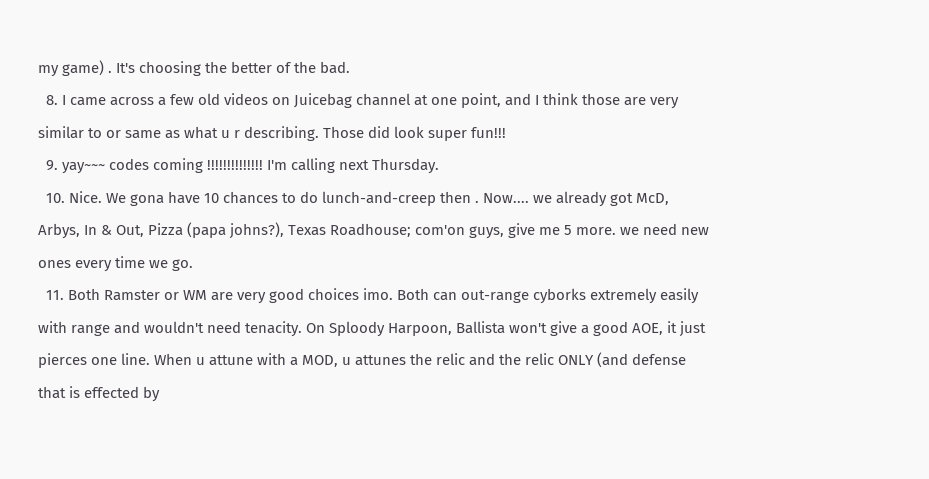my game) . It's choosing the better of the bad.
  8. I came across a few old videos on Juicebag channel at one point, and I think those are very similar to or same as what u r describing. Those did look super fun!!!
  9. yay~~~ codes coming !!!!!!!!!!!!!! I'm calling next Thursday.
  10. Nice. We gona have 10 chances to do lunch-and-creep then . Now.... we already got McD, Arbys, In & Out, Pizza (papa johns?), Texas Roadhouse; com'on guys, give me 5 more. we need new ones every time we go.
  11. Both Ramster or WM are very good choices imo. Both can out-range cyborks extremely easily with range and wouldn't need tenacity. On Sploody Harpoon, Ballista won't give a good AOE, it just pierces one line. When u attune with a MOD, u attunes the relic and the relic ONLY (and defense that is effected by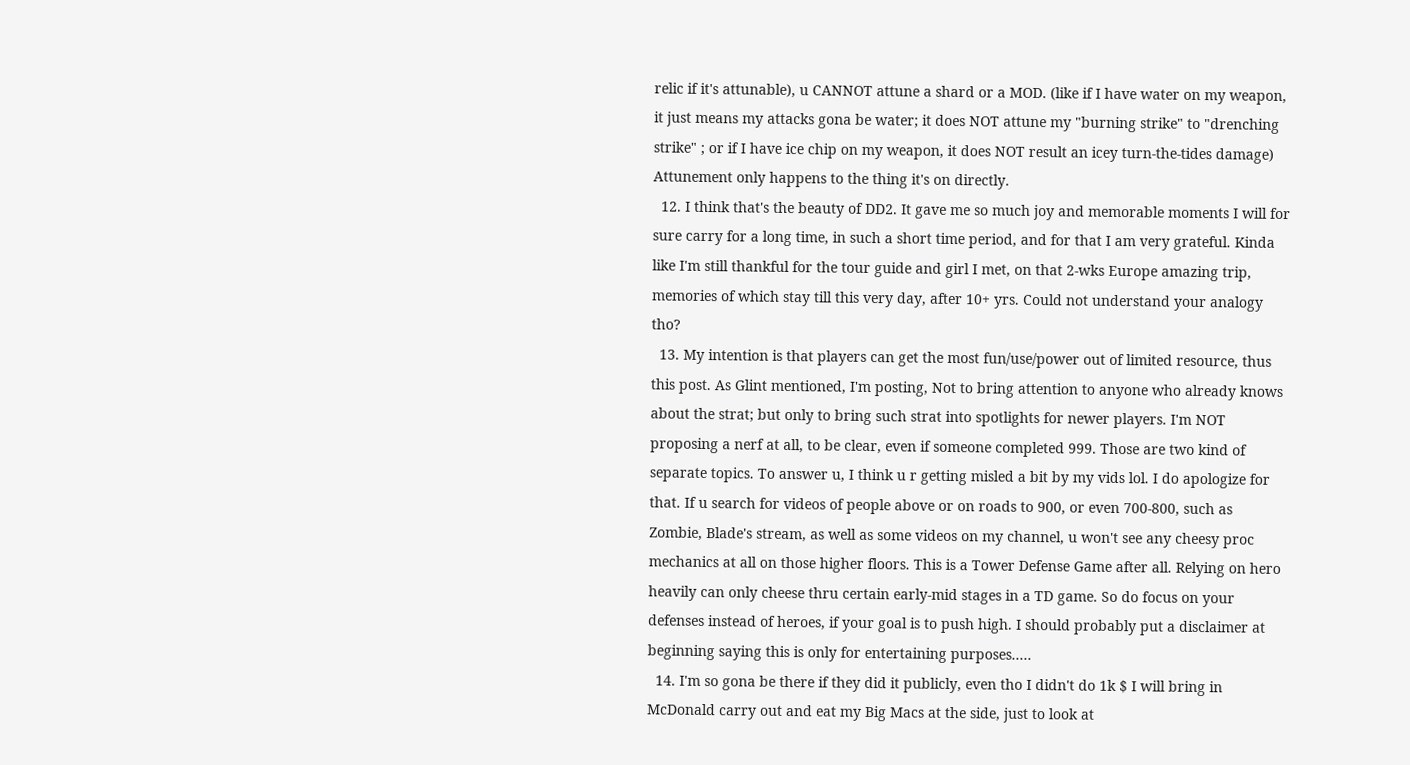relic if it's attunable), u CANNOT attune a shard or a MOD. (like if I have water on my weapon, it just means my attacks gona be water; it does NOT attune my "burning strike" to "drenching strike" ; or if I have ice chip on my weapon, it does NOT result an icey turn-the-tides damage) Attunement only happens to the thing it's on directly.
  12. I think that's the beauty of DD2. It gave me so much joy and memorable moments I will for sure carry for a long time, in such a short time period, and for that I am very grateful. Kinda like I'm still thankful for the tour guide and girl I met, on that 2-wks Europe amazing trip, memories of which stay till this very day, after 10+ yrs. Could not understand your analogy tho?
  13. My intention is that players can get the most fun/use/power out of limited resource, thus this post. As Glint mentioned, I'm posting, Not to bring attention to anyone who already knows about the strat; but only to bring such strat into spotlights for newer players. I'm NOT proposing a nerf at all, to be clear, even if someone completed 999. Those are two kind of separate topics. To answer u, I think u r getting misled a bit by my vids lol. I do apologize for that. If u search for videos of people above or on roads to 900, or even 700-800, such as Zombie, Blade's stream, as well as some videos on my channel, u won't see any cheesy proc mechanics at all on those higher floors. This is a Tower Defense Game after all. Relying on hero heavily can only cheese thru certain early-mid stages in a TD game. So do focus on your defenses instead of heroes, if your goal is to push high. I should probably put a disclaimer at beginning saying this is only for entertaining purposes.....
  14. I'm so gona be there if they did it publicly, even tho I didn't do 1k $ I will bring in McDonald carry out and eat my Big Macs at the side, just to look at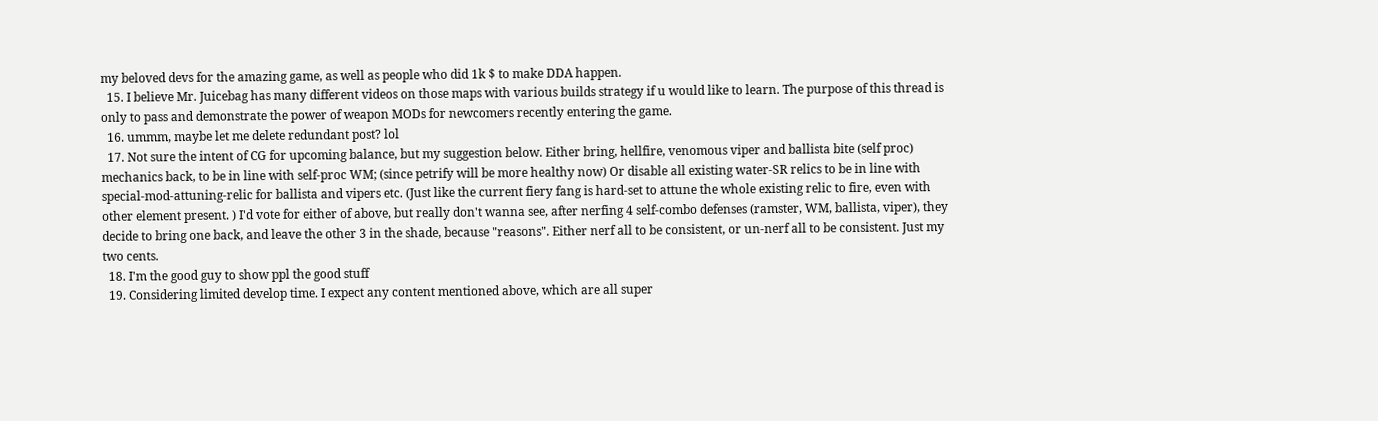my beloved devs for the amazing game, as well as people who did 1k $ to make DDA happen.
  15. I believe Mr. Juicebag has many different videos on those maps with various builds strategy if u would like to learn. The purpose of this thread is only to pass and demonstrate the power of weapon MODs for newcomers recently entering the game.
  16. ummm, maybe let me delete redundant post? lol
  17. Not sure the intent of CG for upcoming balance, but my suggestion below. Either bring, hellfire, venomous viper and ballista bite (self proc) mechanics back, to be in line with self-proc WM; (since petrify will be more healthy now) Or disable all existing water-SR relics to be in line with special-mod-attuning-relic for ballista and vipers etc. (Just like the current fiery fang is hard-set to attune the whole existing relic to fire, even with other element present. ) I'd vote for either of above, but really don't wanna see, after nerfing 4 self-combo defenses (ramster, WM, ballista, viper), they decide to bring one back, and leave the other 3 in the shade, because "reasons". Either nerf all to be consistent, or un-nerf all to be consistent. Just my two cents.
  18. I'm the good guy to show ppl the good stuff
  19. Considering limited develop time. I expect any content mentioned above, which are all super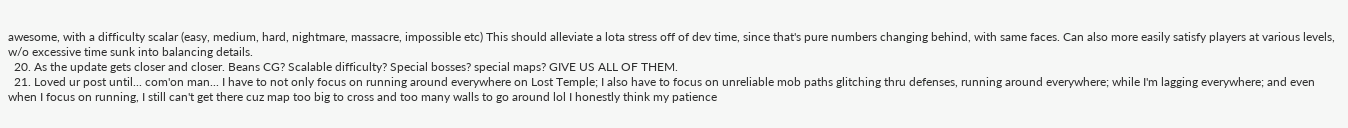awesome, with a difficulty scalar (easy, medium, hard, nightmare, massacre, impossible etc) This should alleviate a lota stress off of dev time, since that's pure numbers changing behind, with same faces. Can also more easily satisfy players at various levels, w/o excessive time sunk into balancing details.
  20. As the update gets closer and closer. Beans CG? Scalable difficulty? Special bosses? special maps? GIVE US ALL OF THEM.
  21. Loved ur post until... com'on man... I have to not only focus on running around everywhere on Lost Temple; I also have to focus on unreliable mob paths glitching thru defenses, running around everywhere; while I'm lagging everywhere; and even when I focus on running, I still can't get there cuz map too big to cross and too many walls to go around lol I honestly think my patience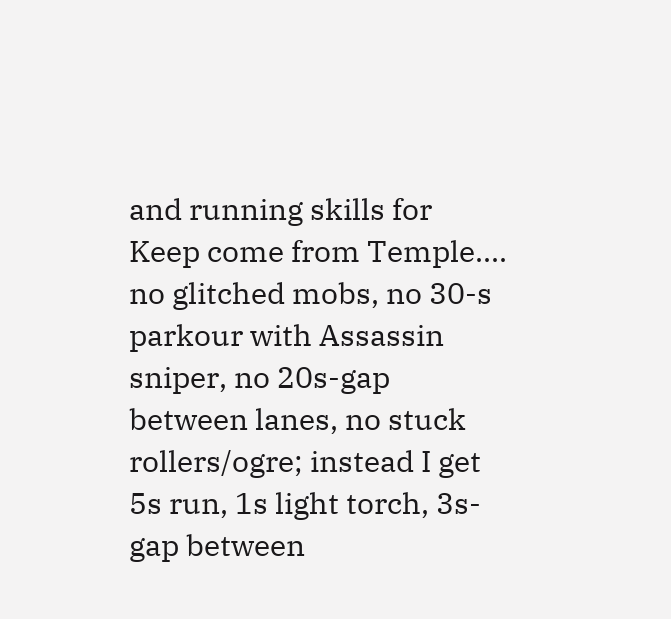and running skills for Keep come from Temple.... no glitched mobs, no 30-s parkour with Assassin sniper, no 20s-gap between lanes, no stuck rollers/ogre; instead I get 5s run, 1s light torch, 3s-gap between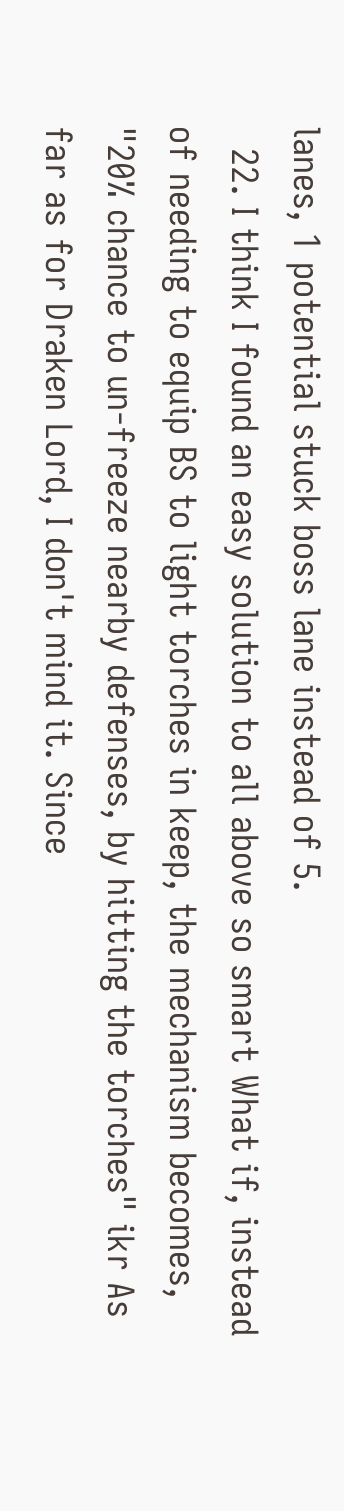lanes, 1 potential stuck boss lane instead of 5.
  22. I think I found an easy solution to all above so smart What if, instead of needing to equip BS to light torches in keep, the mechanism becomes, "20% chance to un-freeze nearby defenses, by hitting the torches" ikr As far as for Draken Lord, I don't mind it. Since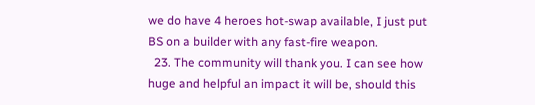we do have 4 heroes hot-swap available, I just put BS on a builder with any fast-fire weapon.
  23. The community will thank you. I can see how huge and helpful an impact it will be, should this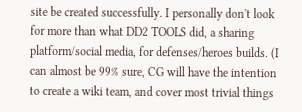site be created successfully. I personally don't look for more than what DD2 TOOLS did, a sharing platform/social media, for defenses/heroes builds. (I can almost be 99% sure, CG will have the intention to create a wiki team, and cover most trivial things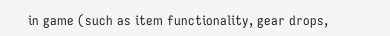in game (such as item functionality, gear drops,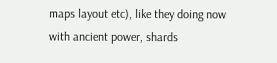maps layout etc), like they doing now with ancient power, shards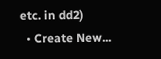etc. in dd2)
  • Create New...